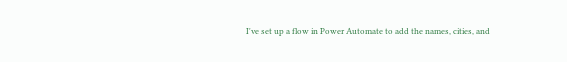I've set up a flow in Power Automate to add the names, cities, and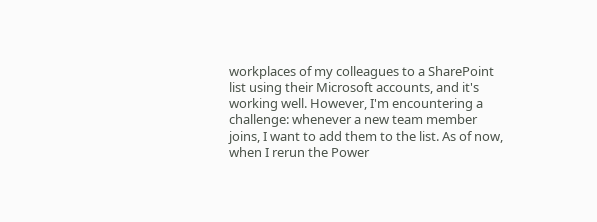workplaces of my colleagues to a SharePoint list using their Microsoft accounts, and it's working well. However, I'm encountering a challenge: whenever a new team member joins, I want to add them to the list. As of now, when I rerun the Power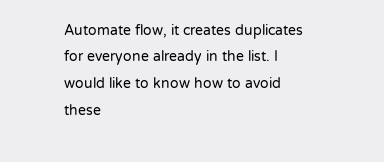Automate flow, it creates duplicates for everyone already in the list. I would like to know how to avoid these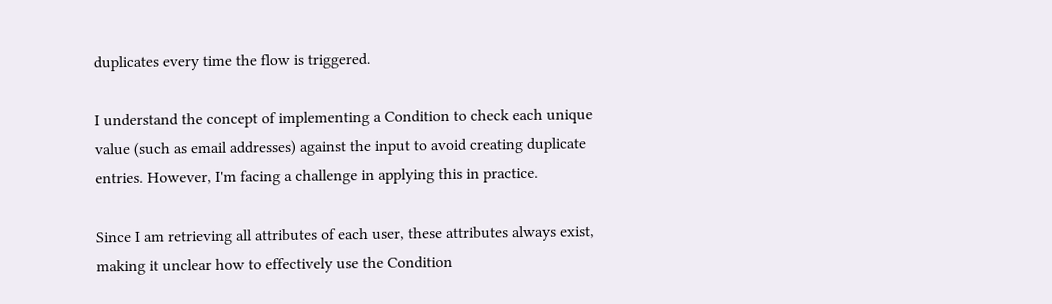duplicates every time the flow is triggered.

I understand the concept of implementing a Condition to check each unique value (such as email addresses) against the input to avoid creating duplicate entries. However, I'm facing a challenge in applying this in practice.

Since I am retrieving all attributes of each user, these attributes always exist, making it unclear how to effectively use the Condition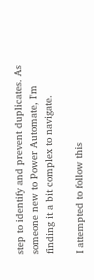step to identify and prevent duplicates. As someone new to Power Automate, I'm finding it a bit complex to navigate.

I attempted to follow this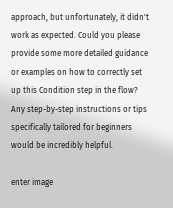approach, but unfortunately, it didn't work as expected. Could you please provide some more detailed guidance or examples on how to correctly set up this Condition step in the flow? Any step-by-step instructions or tips specifically tailored for beginners would be incredibly helpful.

enter image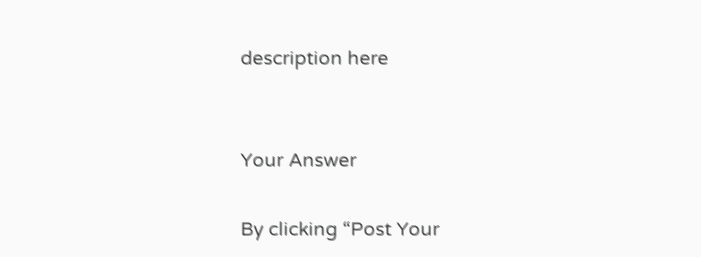description here


Your Answer

By clicking “Post Your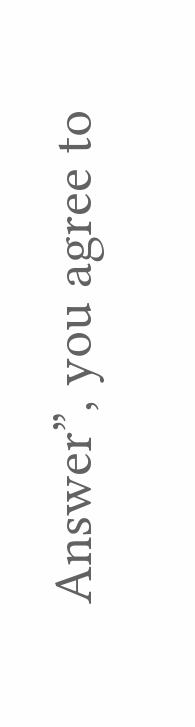Answer”, you agree to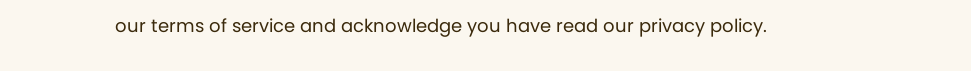our terms of service and acknowledge you have read our privacy policy.